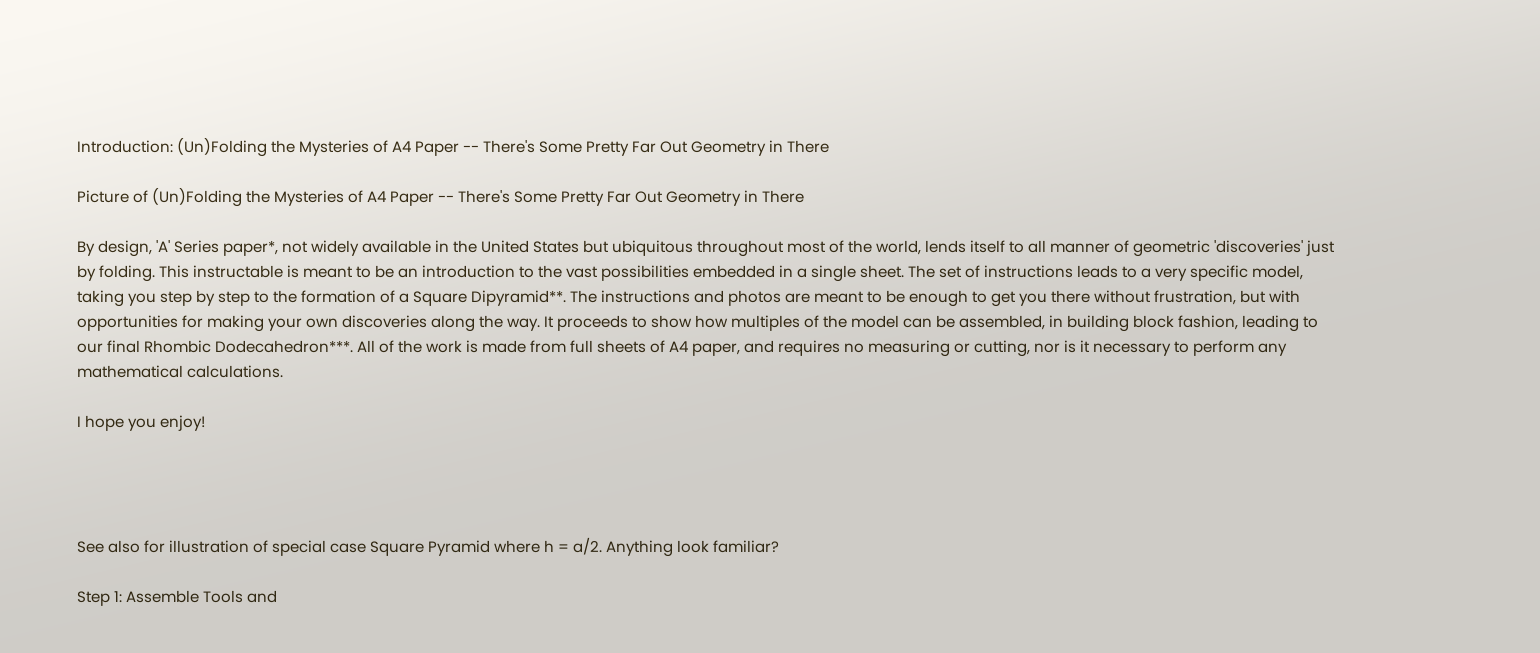Introduction: (Un)Folding the Mysteries of A4 Paper -- There's Some Pretty Far Out Geometry in There

Picture of (Un)Folding the Mysteries of A4 Paper -- There's Some Pretty Far Out Geometry in There

By design, 'A' Series paper*, not widely available in the United States but ubiquitous throughout most of the world, lends itself to all manner of geometric 'discoveries' just by folding. This instructable is meant to be an introduction to the vast possibilities embedded in a single sheet. The set of instructions leads to a very specific model, taking you step by step to the formation of a Square Dipyramid**. The instructions and photos are meant to be enough to get you there without frustration, but with opportunities for making your own discoveries along the way. It proceeds to show how multiples of the model can be assembled, in building block fashion, leading to our final Rhombic Dodecahedron***. All of the work is made from full sheets of A4 paper, and requires no measuring or cutting, nor is it necessary to perform any mathematical calculations.

I hope you enjoy!




See also for illustration of special case Square Pyramid where h = a/2. Anything look familiar?

Step 1: Assemble Tools and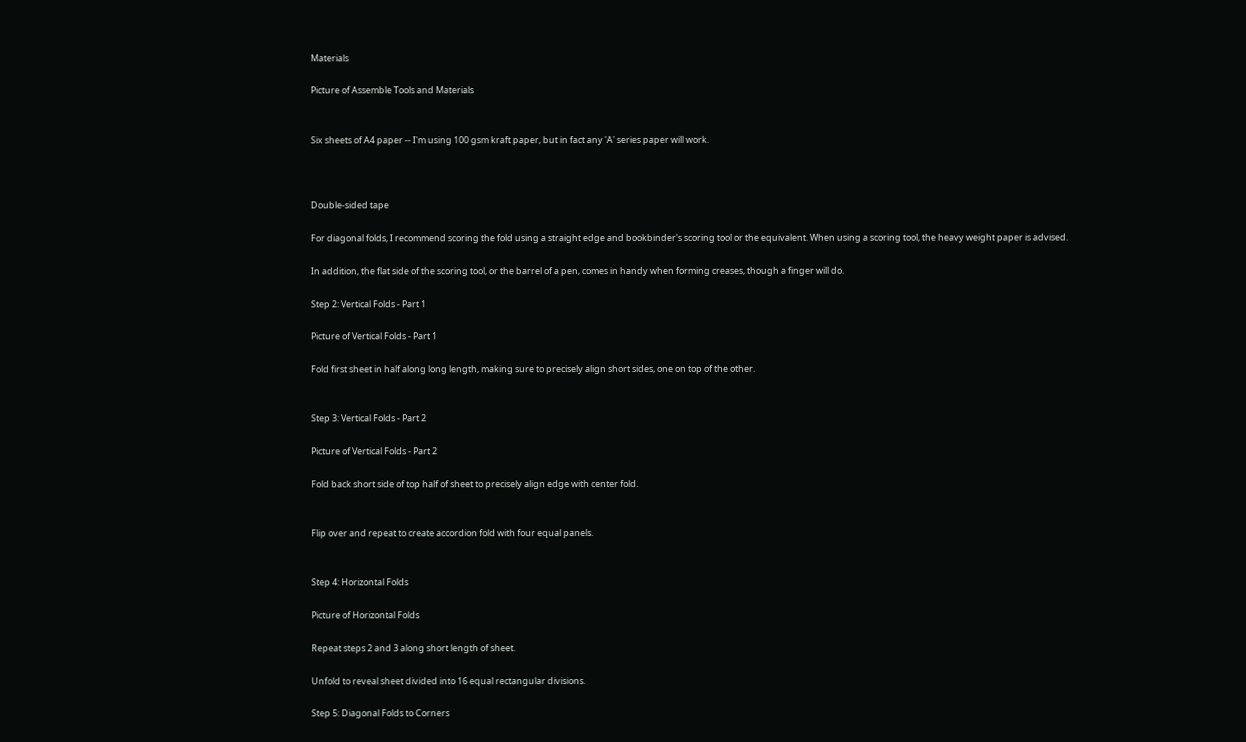Materials

Picture of Assemble Tools and Materials


Six sheets of A4 paper -- I'm using 100 gsm kraft paper, but in fact any 'A' series paper will work.



Double-sided tape

For diagonal folds, I recommend scoring the fold using a straight edge and bookbinder's scoring tool or the equivalent. When using a scoring tool, the heavy weight paper is advised.

In addition, the flat side of the scoring tool, or the barrel of a pen, comes in handy when forming creases, though a finger will do.

Step 2: Vertical Folds - Part 1

Picture of Vertical Folds - Part 1

Fold first sheet in half along long length, making sure to precisely align short sides, one on top of the other.


Step 3: Vertical Folds - Part 2

Picture of Vertical Folds - Part 2

Fold back short side of top half of sheet to precisely align edge with center fold.


Flip over and repeat to create accordion fold with four equal panels.


Step 4: Horizontal Folds

Picture of Horizontal Folds

Repeat steps 2 and 3 along short length of sheet.

Unfold to reveal sheet divided into 16 equal rectangular divisions.

Step 5: Diagonal Folds to Corners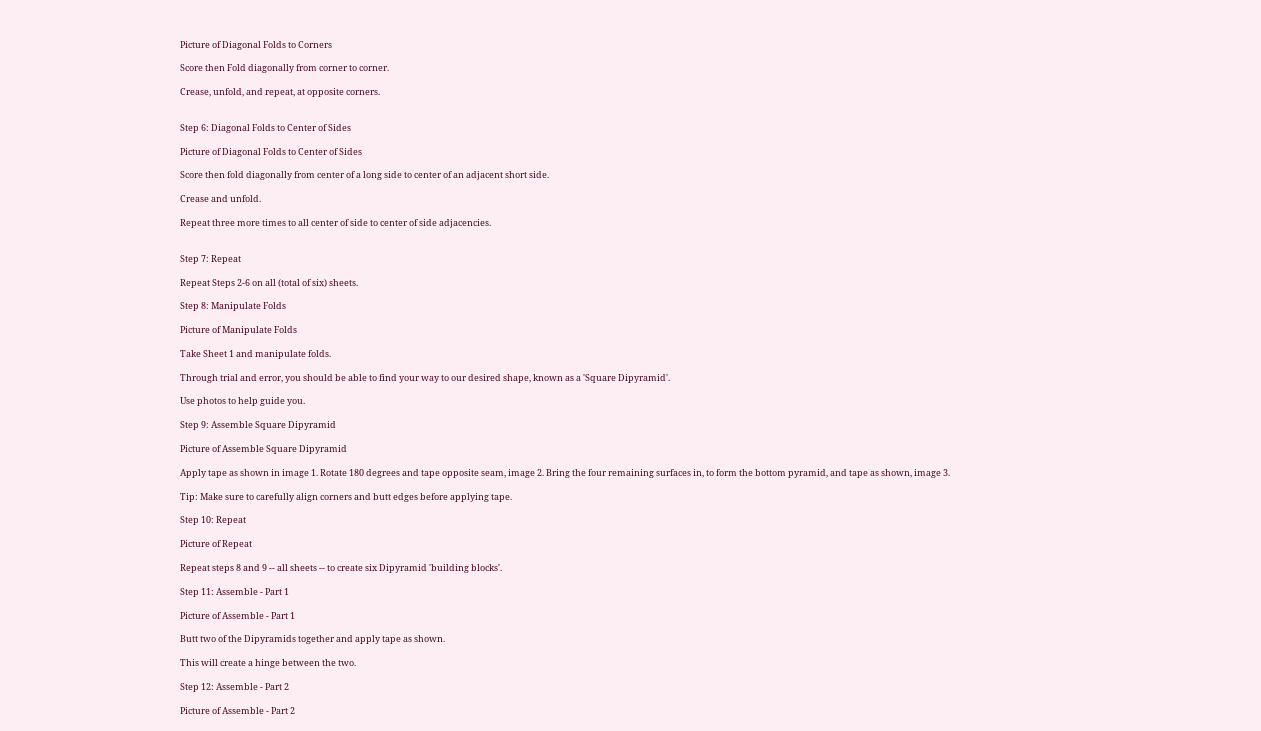Picture of Diagonal Folds to Corners

Score then Fold diagonally from corner to corner.

Crease, unfold, and repeat, at opposite corners.


Step 6: Diagonal Folds to Center of Sides

Picture of Diagonal Folds to Center of Sides

Score then fold diagonally from center of a long side to center of an adjacent short side.

Crease and unfold.

Repeat three more times to all center of side to center of side adjacencies.


Step 7: Repeat

Repeat Steps 2-6 on all (total of six) sheets.

Step 8: Manipulate Folds

Picture of Manipulate Folds

Take Sheet 1 and manipulate folds.

Through trial and error, you should be able to find your way to our desired shape, known as a 'Square Dipyramid'.

Use photos to help guide you.

Step 9: Assemble Square Dipyramid

Picture of Assemble Square Dipyramid

Apply tape as shown in image 1. Rotate 180 degrees and tape opposite seam, image 2. Bring the four remaining surfaces in, to form the bottom pyramid, and tape as shown, image 3.

Tip: Make sure to carefully align corners and butt edges before applying tape.

Step 10: Repeat

Picture of Repeat

Repeat steps 8 and 9 -- all sheets -- to create six Dipyramid 'building blocks'.

Step 11: Assemble - Part 1

Picture of Assemble - Part 1

Butt two of the Dipyramids together and apply tape as shown.

This will create a hinge between the two.

Step 12: Assemble - Part 2

Picture of Assemble - Part 2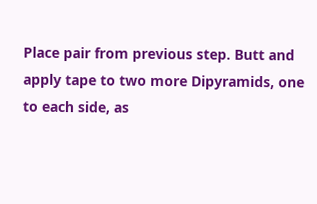Place pair from previous step. Butt and apply tape to two more Dipyramids, one to each side, as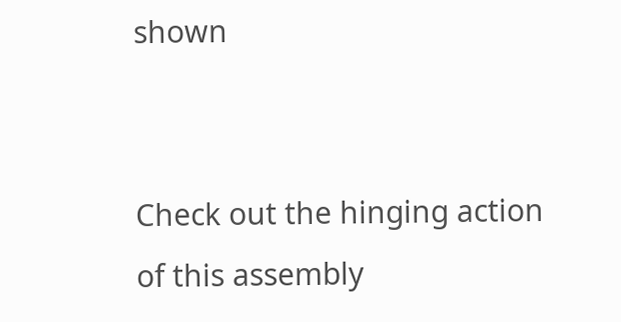shown


Check out the hinging action of this assembly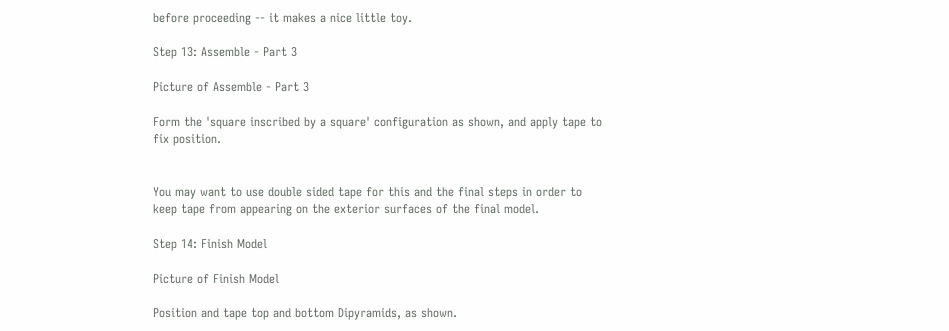before proceeding -- it makes a nice little toy.

Step 13: Assemble - Part 3

Picture of Assemble - Part 3

Form the 'square inscribed by a square' configuration as shown, and apply tape to fix position.


You may want to use double sided tape for this and the final steps in order to keep tape from appearing on the exterior surfaces of the final model.

Step 14: Finish Model

Picture of Finish Model

Position and tape top and bottom Dipyramids, as shown.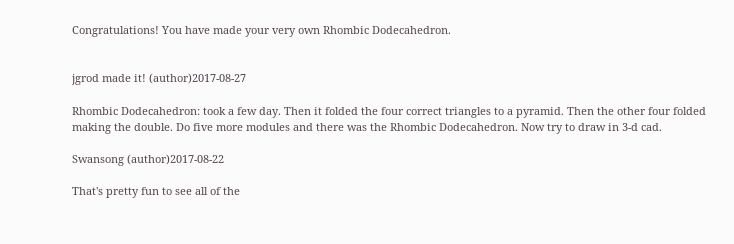Congratulations! You have made your very own Rhombic Dodecahedron.


jgrod made it! (author)2017-08-27

Rhombic Dodecahedron: took a few day. Then it folded the four correct triangles to a pyramid. Then the other four folded making the double. Do five more modules and there was the Rhombic Dodecahedron. Now try to draw in 3-d cad.

Swansong (author)2017-08-22

That's pretty fun to see all of the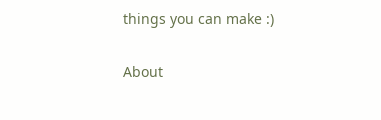things you can make :)

About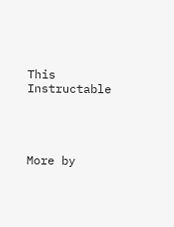This Instructable




More by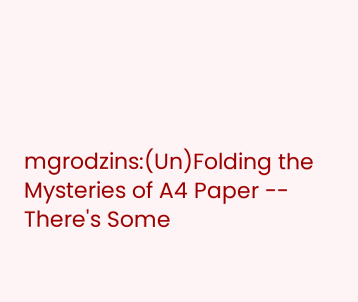mgrodzins:(Un)Folding the Mysteries of A4 Paper -- There's Some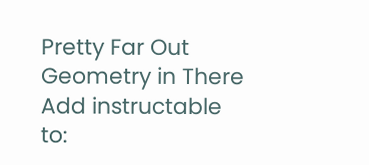Pretty Far Out Geometry in There
Add instructable to: